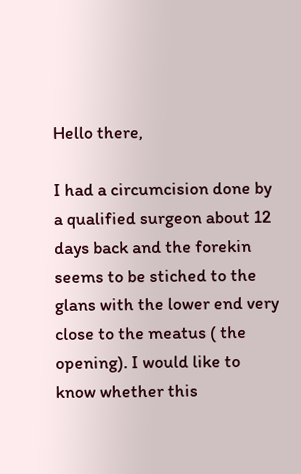Hello there,

I had a circumcision done by a qualified surgeon about 12 days back and the forekin seems to be stiched to the glans with the lower end very close to the meatus ( the opening). I would like to know whether this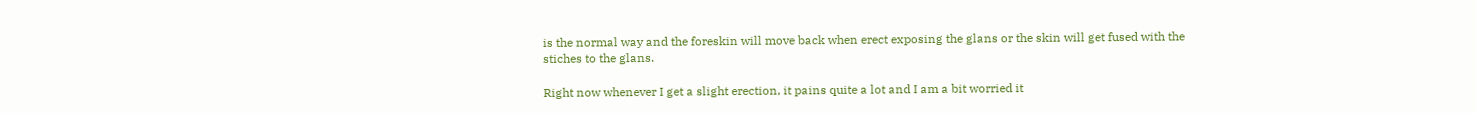is the normal way and the foreskin will move back when erect exposing the glans or the skin will get fused with the stiches to the glans.

Right now whenever I get a slight erection, it pains quite a lot and I am a bit worried it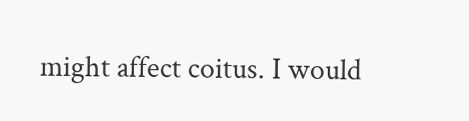might affect coitus. I would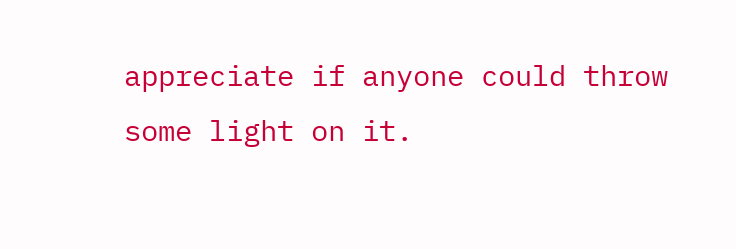appreciate if anyone could throw some light on it.